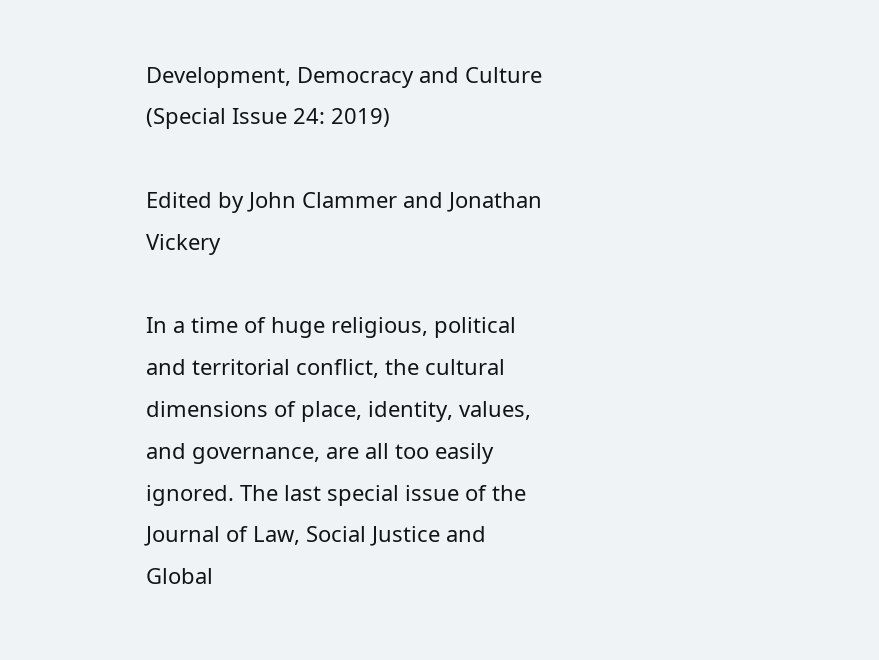Development, Democracy and Culture (Special Issue 24: 2019)

Edited by John Clammer and Jonathan Vickery

In a time of huge religious, political and territorial conflict, the cultural dimensions of place, identity, values, and governance, are all too easily ignored. The last special issue of the Journal of Law, Social Justice and Global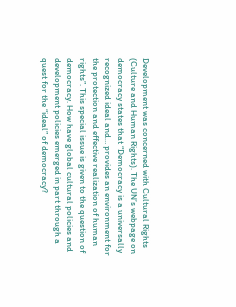Development was concerned with Cultural Rights (Culture and Human Rights). The UN’s webpage on democracy states that “Democracy is a universally recognized ideal and… provides an environment for the protection and effective realization of human rights”. This special issue is given to the question of democracy. How have global cultural policies and development policies emerged in part through a quest for the “ideal” of democracy?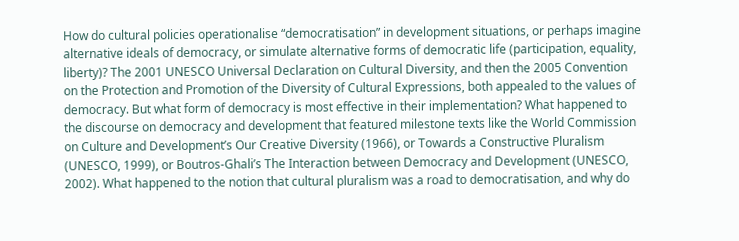How do cultural policies operationalise “democratisation” in development situations, or perhaps imagine alternative ideals of democracy, or simulate alternative forms of democratic life (participation, equality, liberty)? The 2001 UNESCO Universal Declaration on Cultural Diversity, and then the 2005 Convention on the Protection and Promotion of the Diversity of Cultural Expressions, both appealed to the values of democracy. But what form of democracy is most effective in their implementation? What happened to the discourse on democracy and development that featured milestone texts like the World Commission on Culture and Development’s Our Creative Diversity (1966), or Towards a Constructive Pluralism (UNESCO, 1999), or Boutros-Ghali’s The Interaction between Democracy and Development (UNESCO, 2002). What happened to the notion that cultural pluralism was a road to democratisation, and why do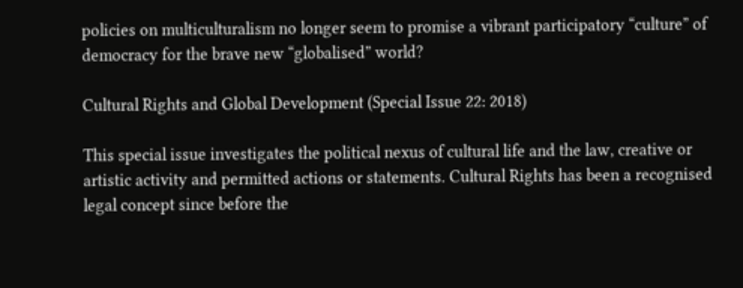policies on multiculturalism no longer seem to promise a vibrant participatory “culture” of democracy for the brave new “globalised” world?

Cultural Rights and Global Development (Special Issue 22: 2018)

This special issue investigates the political nexus of cultural life and the law, creative or artistic activity and permitted actions or statements. Cultural Rights has been a recognised legal concept since before the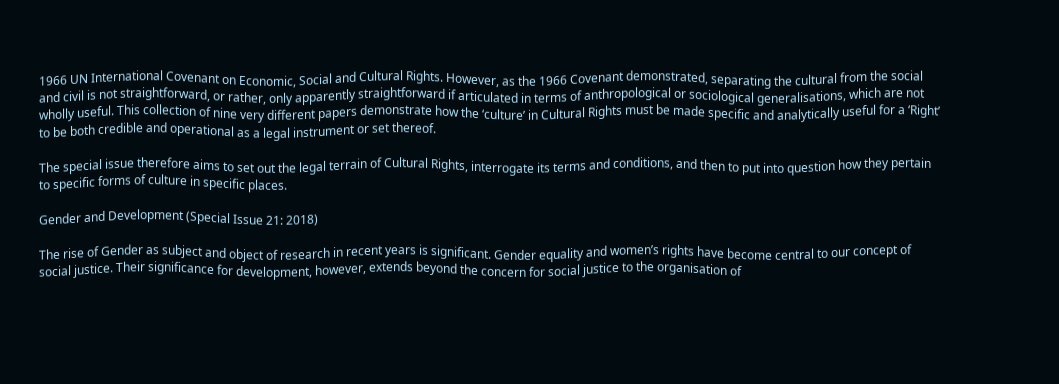1966 UN International Covenant on Economic, Social and Cultural Rights. However, as the 1966 Covenant demonstrated, separating the cultural from the social and civil is not straightforward, or rather, only apparently straightforward if articulated in terms of anthropological or sociological generalisations, which are not wholly useful. This collection of nine very different papers demonstrate how the ‘culture’ in Cultural Rights must be made specific and analytically useful for a ‘Right’ to be both credible and operational as a legal instrument or set thereof.

The special issue therefore aims to set out the legal terrain of Cultural Rights, interrogate its terms and conditions, and then to put into question how they pertain to specific forms of culture in specific places.

Gender and Development (Special Issue 21: 2018)

The rise of Gender as subject and object of research in recent years is significant. Gender equality and women’s rights have become central to our concept of social justice. Their significance for development, however, extends beyond the concern for social justice to the organisation of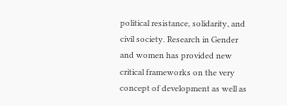political resistance, solidarity, and civil society. Research in Gender and women has provided new critical frameworks on the very concept of development as well as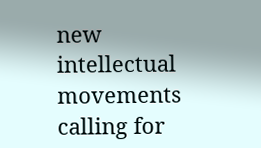new intellectual movements calling for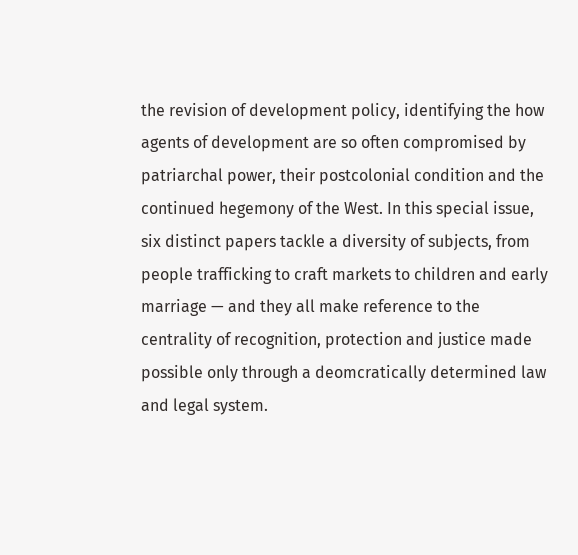the revision of development policy, identifying the how agents of development are so often compromised by patriarchal power, their postcolonial condition and the continued hegemony of the West. In this special issue, six distinct papers tackle a diversity of subjects, from people trafficking to craft markets to children and early marriage — and they all make reference to the centrality of recognition, protection and justice made possible only through a deomcratically determined law and legal system.